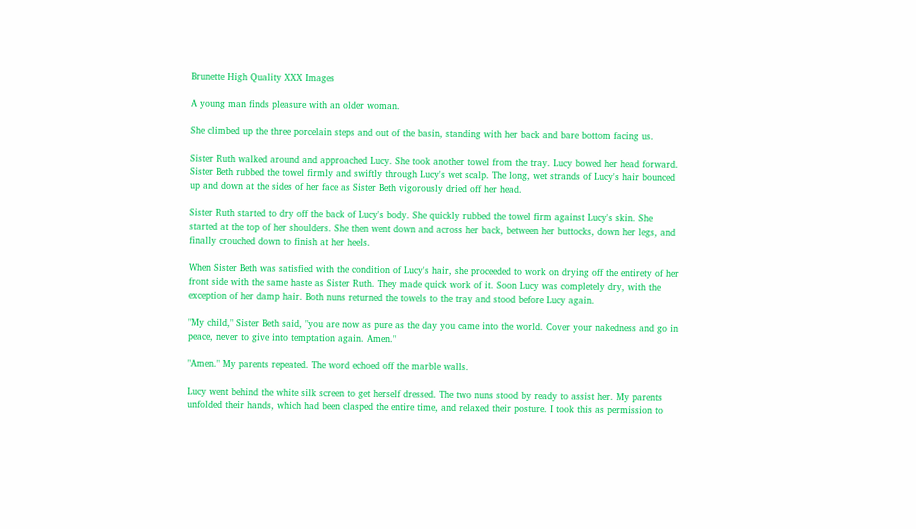Brunette High Quality XXX Images

A young man finds pleasure with an older woman.

She climbed up the three porcelain steps and out of the basin, standing with her back and bare bottom facing us.

Sister Ruth walked around and approached Lucy. She took another towel from the tray. Lucy bowed her head forward. Sister Beth rubbed the towel firmly and swiftly through Lucy's wet scalp. The long, wet strands of Lucy's hair bounced up and down at the sides of her face as Sister Beth vigorously dried off her head.

Sister Ruth started to dry off the back of Lucy's body. She quickly rubbed the towel firm against Lucy's skin. She started at the top of her shoulders. She then went down and across her back, between her buttocks, down her legs, and finally crouched down to finish at her heels.

When Sister Beth was satisfied with the condition of Lucy's hair, she proceeded to work on drying off the entirety of her front side with the same haste as Sister Ruth. They made quick work of it. Soon Lucy was completely dry, with the exception of her damp hair. Both nuns returned the towels to the tray and stood before Lucy again.

"My child," Sister Beth said, "you are now as pure as the day you came into the world. Cover your nakedness and go in peace, never to give into temptation again. Amen."

"Amen." My parents repeated. The word echoed off the marble walls.

Lucy went behind the white silk screen to get herself dressed. The two nuns stood by ready to assist her. My parents unfolded their hands, which had been clasped the entire time, and relaxed their posture. I took this as permission to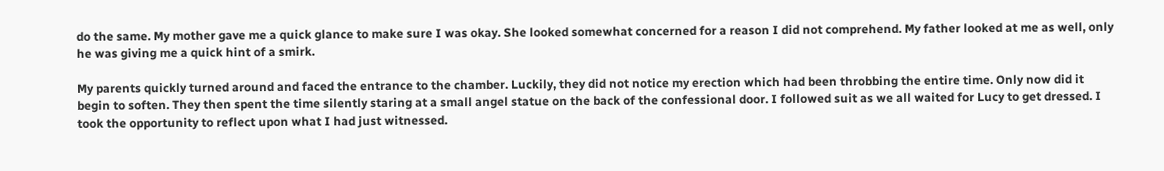do the same. My mother gave me a quick glance to make sure I was okay. She looked somewhat concerned for a reason I did not comprehend. My father looked at me as well, only he was giving me a quick hint of a smirk.

My parents quickly turned around and faced the entrance to the chamber. Luckily, they did not notice my erection which had been throbbing the entire time. Only now did it begin to soften. They then spent the time silently staring at a small angel statue on the back of the confessional door. I followed suit as we all waited for Lucy to get dressed. I took the opportunity to reflect upon what I had just witnessed.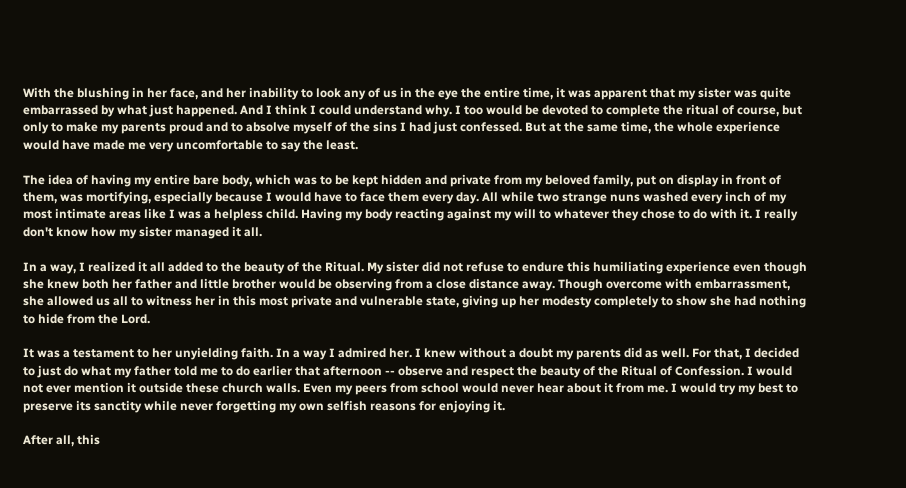With the blushing in her face, and her inability to look any of us in the eye the entire time, it was apparent that my sister was quite embarrassed by what just happened. And I think I could understand why. I too would be devoted to complete the ritual of course, but only to make my parents proud and to absolve myself of the sins I had just confessed. But at the same time, the whole experience would have made me very uncomfortable to say the least.

The idea of having my entire bare body, which was to be kept hidden and private from my beloved family, put on display in front of them, was mortifying, especially because I would have to face them every day. All while two strange nuns washed every inch of my most intimate areas like I was a helpless child. Having my body reacting against my will to whatever they chose to do with it. I really don't know how my sister managed it all.

In a way, I realized it all added to the beauty of the Ritual. My sister did not refuse to endure this humiliating experience even though she knew both her father and little brother would be observing from a close distance away. Though overcome with embarrassment, she allowed us all to witness her in this most private and vulnerable state, giving up her modesty completely to show she had nothing to hide from the Lord.

It was a testament to her unyielding faith. In a way I admired her. I knew without a doubt my parents did as well. For that, I decided to just do what my father told me to do earlier that afternoon -- observe and respect the beauty of the Ritual of Confession. I would not ever mention it outside these church walls. Even my peers from school would never hear about it from me. I would try my best to preserve its sanctity while never forgetting my own selfish reasons for enjoying it.

After all, this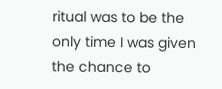ritual was to be the only time I was given the chance to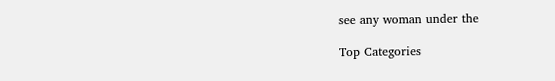see any woman under the

Top Categories